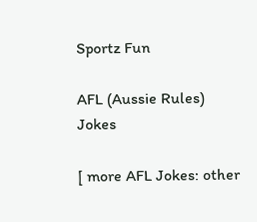Sportz Fun

AFL (Aussie Rules) Jokes

[ more AFL Jokes: other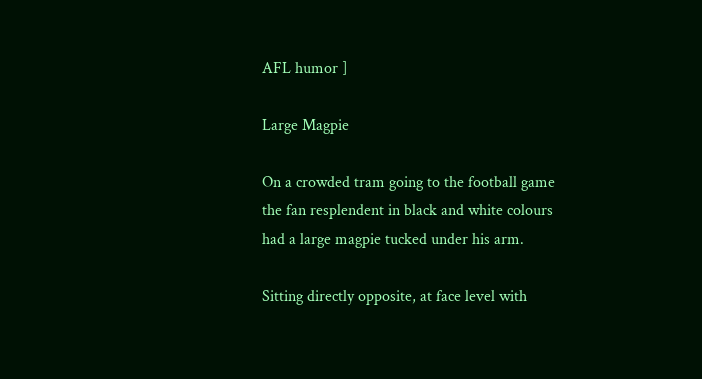AFL humor ]

Large Magpie

On a crowded tram going to the football game the fan resplendent in black and white colours had a large magpie tucked under his arm.

Sitting directly opposite, at face level with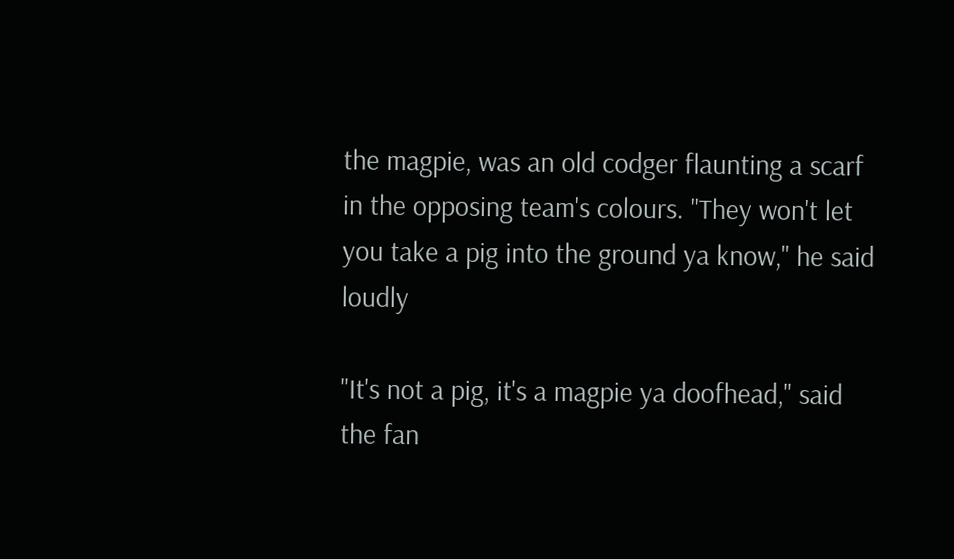the magpie, was an old codger flaunting a scarf in the opposing team's colours. "They won't let you take a pig into the ground ya know," he said loudly

"It's not a pig, it's a magpie ya doofhead," said the fan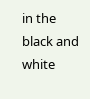in the black and white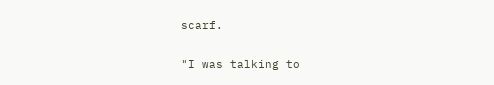scarf.

"I was talking to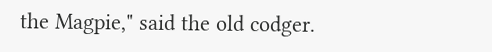the Magpie," said the old codger.